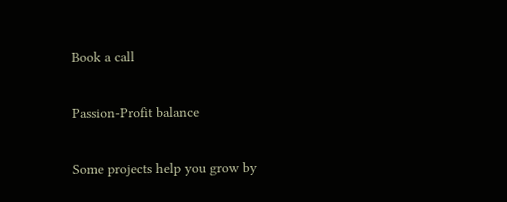Book a call

Passion-Profit balance

Some projects help you grow by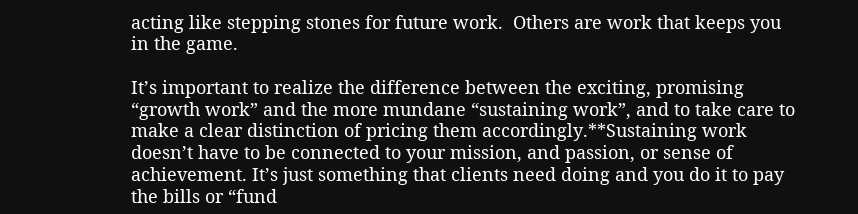acting like stepping stones for future work.  Others are work that keeps you in the game.

It’s important to realize the difference between the exciting, promising “growth work” and the more mundane “sustaining work”, and to take care to make a clear distinction of pricing them accordingly.**Sustaining work doesn’t have to be connected to your mission, and passion, or sense of achievement. It’s just something that clients need doing and you do it to pay the bills or “fund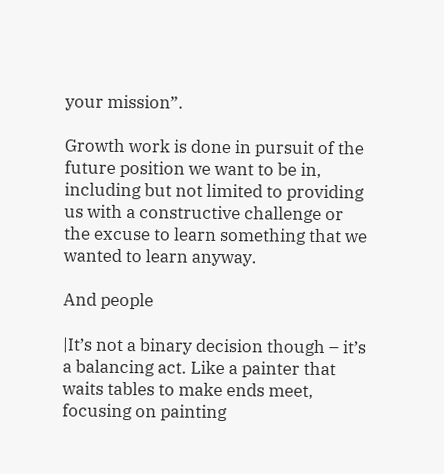your mission”.

Growth work is done in pursuit of the future position we want to be in, including but not limited to providing us with a constructive challenge or the excuse to learn something that we wanted to learn anyway.

And people

|It’s not a binary decision though – it’s a balancing act. Like a painter that waits tables to make ends meet, focusing on painting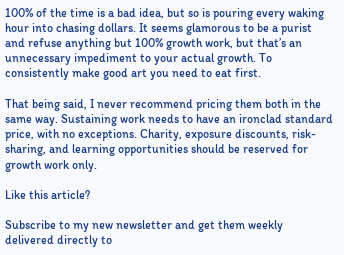100% of the time is a bad idea, but so is pouring every waking hour into chasing dollars. It seems glamorous to be a purist and refuse anything but 100% growth work, but that’s an unnecessary impediment to your actual growth. To consistently make good art you need to eat first.

That being said, I never recommend pricing them both in the same way. Sustaining work needs to have an ironclad standard price, with no exceptions. Charity, exposure discounts, risk-sharing, and learning opportunities should be reserved for growth work only.

Like this article?

Subscribe to my new newsletter and get them weekly delivered directly to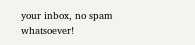your inbox, no spam whatsoever!